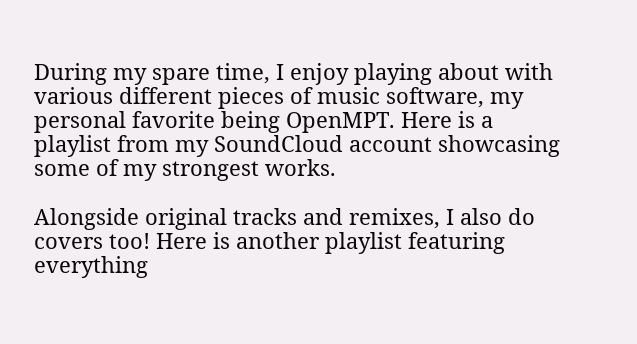During my spare time, I enjoy playing about with various different pieces of music software, my personal favorite being OpenMPT. Here is a playlist from my SoundCloud account showcasing some of my strongest works.

Alongside original tracks and remixes, I also do covers too! Here is another playlist featuring everything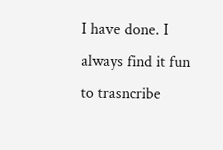I have done. I always find it fun to trasncribe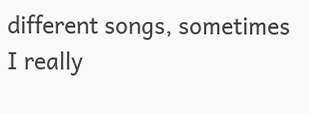different songs, sometimes I really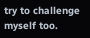try to challenge myself too.